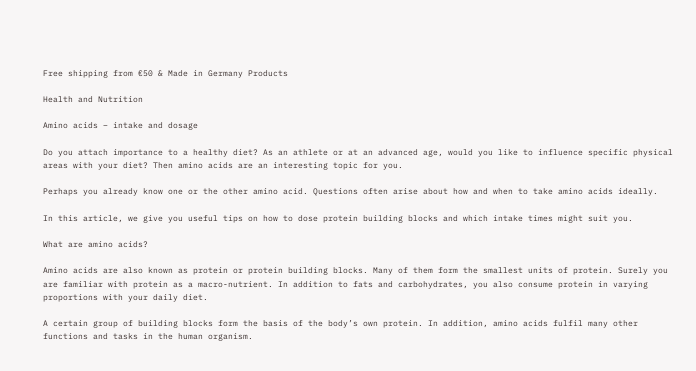Free shipping from €50 & Made in Germany Products

Health and Nutrition

Amino acids – intake and dosage

Do you attach importance to a healthy diet? As an athlete or at an advanced age, would you like to influence specific physical areas with your diet? Then amino acids are an interesting topic for you.

Perhaps you already know one or the other amino acid. Questions often arise about how and when to take amino acids ideally.

In this article, we give you useful tips on how to dose protein building blocks and which intake times might suit you.

What are amino acids?

Amino acids are also known as protein or protein building blocks. Many of them form the smallest units of protein. Surely you are familiar with protein as a macro-nutrient. In addition to fats and carbohydrates, you also consume protein in varying proportions with your daily diet.

A certain group of building blocks form the basis of the body’s own protein. In addition, amino acids fulfil many other functions and tasks in the human organism.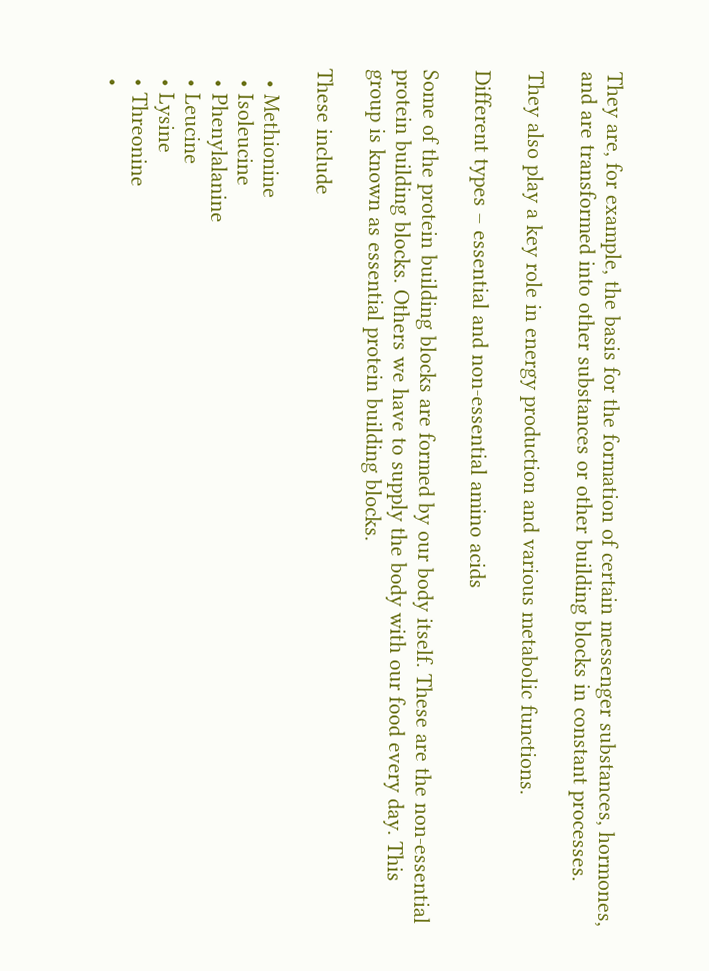They are, for example, the basis for the formation of certain messenger substances, hormones, and are transformed into other substances or other building blocks in constant processes.

They also play a key role in energy production and various metabolic functions.

Different types – essential and non-essential amino acids

Some of the protein building blocks are formed by our body itself. These are the non-essential protein building blocks. Others we have to supply the body with our food every day. This group is known as essential protein building blocks.

These include

  • Methionine
  • Isoleucine
  • Phenylalanine
  • Leucine
  • Lysine
  • Threonine
  •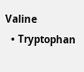Valine
  • Tryptophan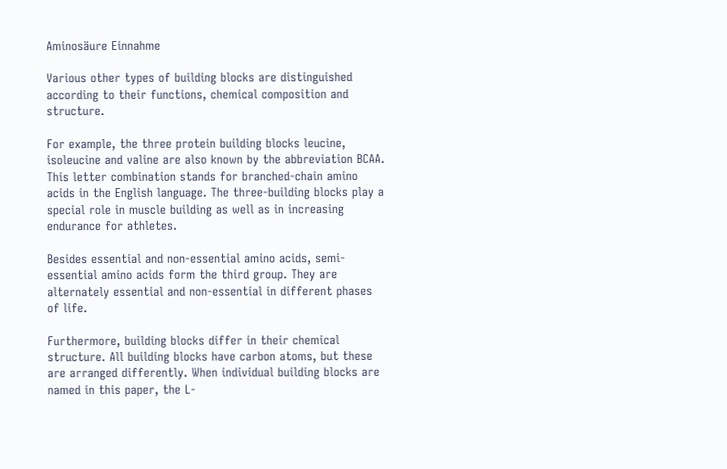Aminosäure Einnahme

Various other types of building blocks are distinguished according to their functions, chemical composition and structure.

For example, the three protein building blocks leucine, isoleucine and valine are also known by the abbreviation BCAA. This letter combination stands for branched-chain amino acids in the English language. The three-building blocks play a special role in muscle building as well as in increasing endurance for athletes.

Besides essential and non-essential amino acids, semi-essential amino acids form the third group. They are alternately essential and non-essential in different phases of life.

Furthermore, building blocks differ in their chemical structure. All building blocks have carbon atoms, but these are arranged differently. When individual building blocks are named in this paper, the L-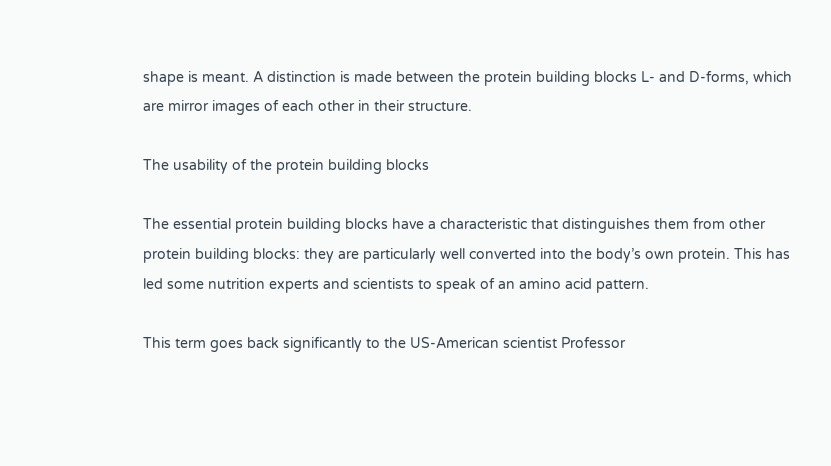shape is meant. A distinction is made between the protein building blocks L- and D-forms, which are mirror images of each other in their structure.

The usability of the protein building blocks

The essential protein building blocks have a characteristic that distinguishes them from other protein building blocks: they are particularly well converted into the body’s own protein. This has led some nutrition experts and scientists to speak of an amino acid pattern.

This term goes back significantly to the US-American scientist Professor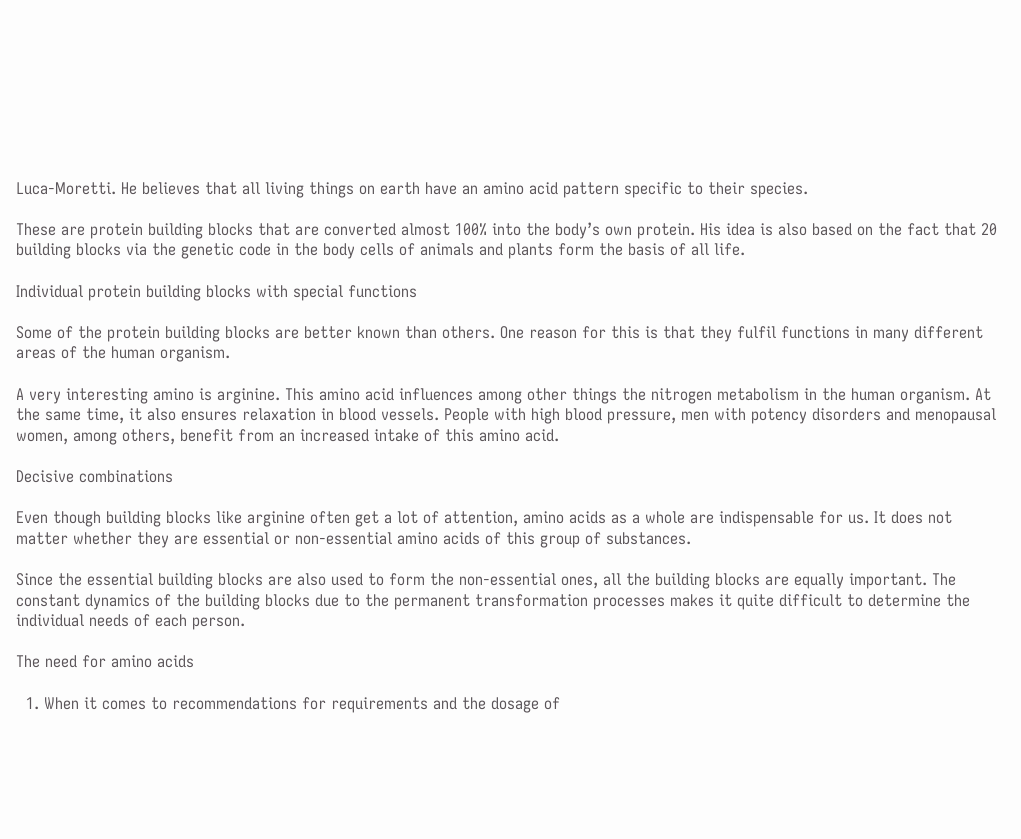Luca-Moretti. He believes that all living things on earth have an amino acid pattern specific to their species.

These are protein building blocks that are converted almost 100% into the body’s own protein. His idea is also based on the fact that 20 building blocks via the genetic code in the body cells of animals and plants form the basis of all life.

Individual protein building blocks with special functions

Some of the protein building blocks are better known than others. One reason for this is that they fulfil functions in many different areas of the human organism.

A very interesting amino is arginine. This amino acid influences among other things the nitrogen metabolism in the human organism. At the same time, it also ensures relaxation in blood vessels. People with high blood pressure, men with potency disorders and menopausal women, among others, benefit from an increased intake of this amino acid.

Decisive combinations

Even though building blocks like arginine often get a lot of attention, amino acids as a whole are indispensable for us. It does not matter whether they are essential or non-essential amino acids of this group of substances.

Since the essential building blocks are also used to form the non-essential ones, all the building blocks are equally important. The constant dynamics of the building blocks due to the permanent transformation processes makes it quite difficult to determine the individual needs of each person.

The need for amino acids

  1. When it comes to recommendations for requirements and the dosage of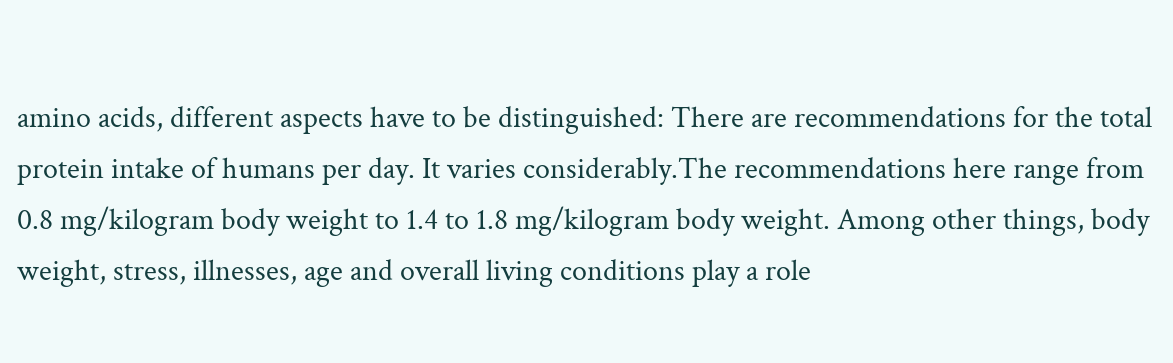amino acids, different aspects have to be distinguished: There are recommendations for the total protein intake of humans per day. It varies considerably.The recommendations here range from 0.8 mg/kilogram body weight to 1.4 to 1.8 mg/kilogram body weight. Among other things, body weight, stress, illnesses, age and overall living conditions play a role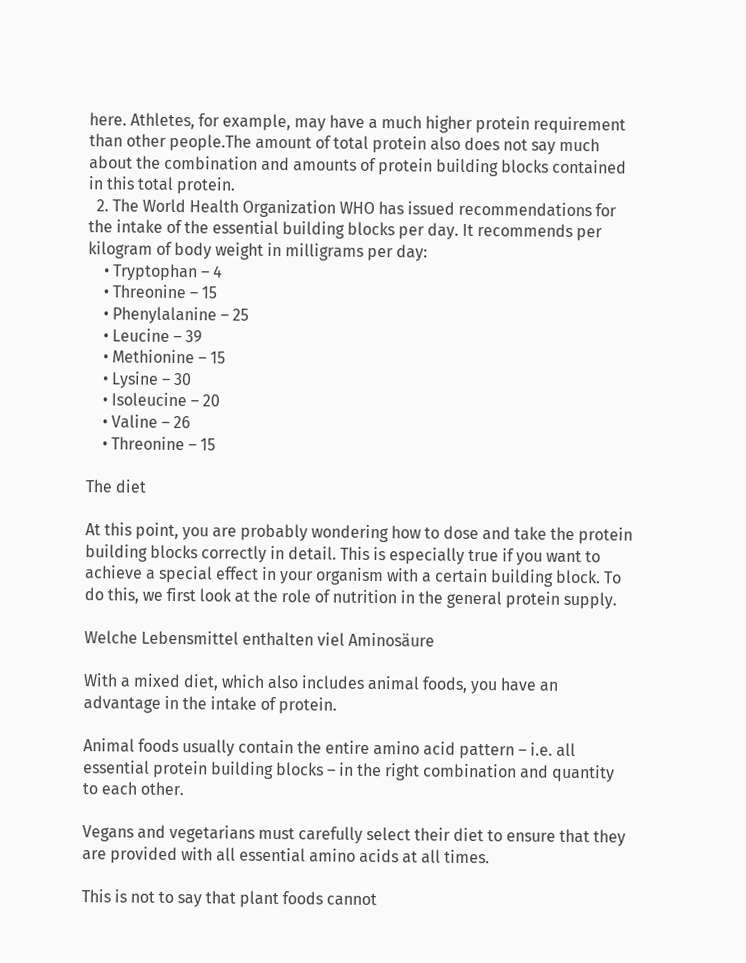here. Athletes, for example, may have a much higher protein requirement than other people.The amount of total protein also does not say much about the combination and amounts of protein building blocks contained in this total protein.
  2. The World Health Organization WHO has issued recommendations for the intake of the essential building blocks per day. It recommends per kilogram of body weight in milligrams per day:
    • Tryptophan – 4
    • Threonine – 15
    • Phenylalanine – 25
    • Leucine – 39
    • Methionine – 15
    • Lysine – 30
    • Isoleucine – 20
    • Valine – 26
    • Threonine – 15

The diet

At this point, you are probably wondering how to dose and take the protein building blocks correctly in detail. This is especially true if you want to achieve a special effect in your organism with a certain building block. To do this, we first look at the role of nutrition in the general protein supply.

Welche Lebensmittel enthalten viel Aminosäure

With a mixed diet, which also includes animal foods, you have an advantage in the intake of protein.

Animal foods usually contain the entire amino acid pattern – i.e. all essential protein building blocks – in the right combination and quantity to each other.

Vegans and vegetarians must carefully select their diet to ensure that they are provided with all essential amino acids at all times.

This is not to say that plant foods cannot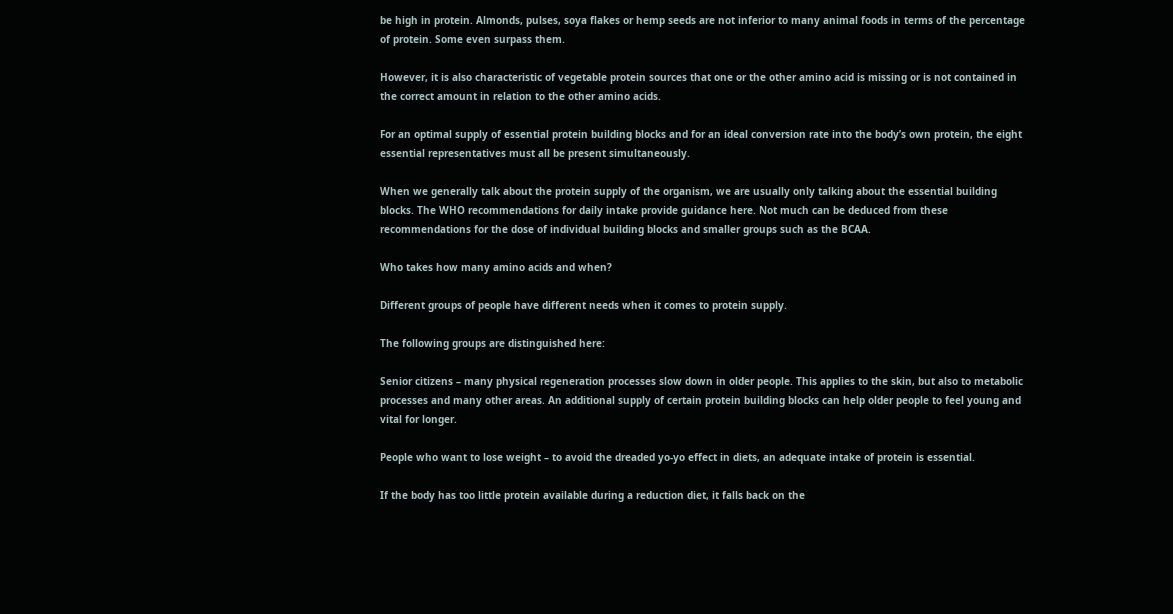be high in protein. Almonds, pulses, soya flakes or hemp seeds are not inferior to many animal foods in terms of the percentage of protein. Some even surpass them.

However, it is also characteristic of vegetable protein sources that one or the other amino acid is missing or is not contained in the correct amount in relation to the other amino acids.

For an optimal supply of essential protein building blocks and for an ideal conversion rate into the body’s own protein, the eight essential representatives must all be present simultaneously.

When we generally talk about the protein supply of the organism, we are usually only talking about the essential building blocks. The WHO recommendations for daily intake provide guidance here. Not much can be deduced from these recommendations for the dose of individual building blocks and smaller groups such as the BCAA.

Who takes how many amino acids and when?

Different groups of people have different needs when it comes to protein supply.

The following groups are distinguished here:

Senior citizens – many physical regeneration processes slow down in older people. This applies to the skin, but also to metabolic processes and many other areas. An additional supply of certain protein building blocks can help older people to feel young and vital for longer.

People who want to lose weight – to avoid the dreaded yo-yo effect in diets, an adequate intake of protein is essential.

If the body has too little protein available during a reduction diet, it falls back on the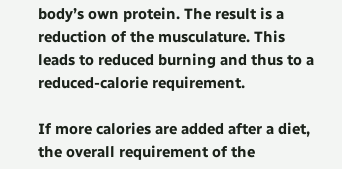body’s own protein. The result is a reduction of the musculature. This leads to reduced burning and thus to a reduced-calorie requirement.

If more calories are added after a diet, the overall requirement of the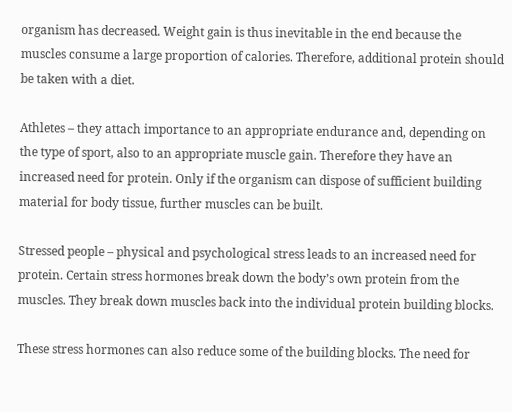organism has decreased. Weight gain is thus inevitable in the end because the muscles consume a large proportion of calories. Therefore, additional protein should be taken with a diet.

Athletes – they attach importance to an appropriate endurance and, depending on the type of sport, also to an appropriate muscle gain. Therefore they have an increased need for protein. Only if the organism can dispose of sufficient building material for body tissue, further muscles can be built.

Stressed people – physical and psychological stress leads to an increased need for protein. Certain stress hormones break down the body’s own protein from the muscles. They break down muscles back into the individual protein building blocks.

These stress hormones can also reduce some of the building blocks. The need for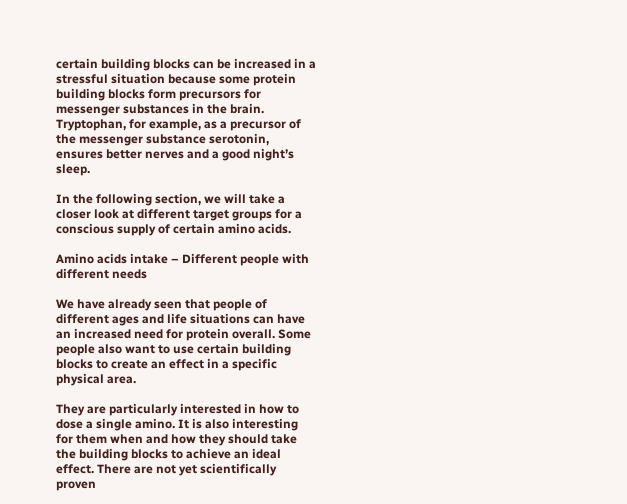certain building blocks can be increased in a stressful situation because some protein building blocks form precursors for messenger substances in the brain. Tryptophan, for example, as a precursor of the messenger substance serotonin, ensures better nerves and a good night’s sleep.

In the following section, we will take a closer look at different target groups for a conscious supply of certain amino acids.

Amino acids intake – Different people with different needs

We have already seen that people of different ages and life situations can have an increased need for protein overall. Some people also want to use certain building blocks to create an effect in a specific physical area.

They are particularly interested in how to dose a single amino. It is also interesting for them when and how they should take the building blocks to achieve an ideal effect. There are not yet scientifically proven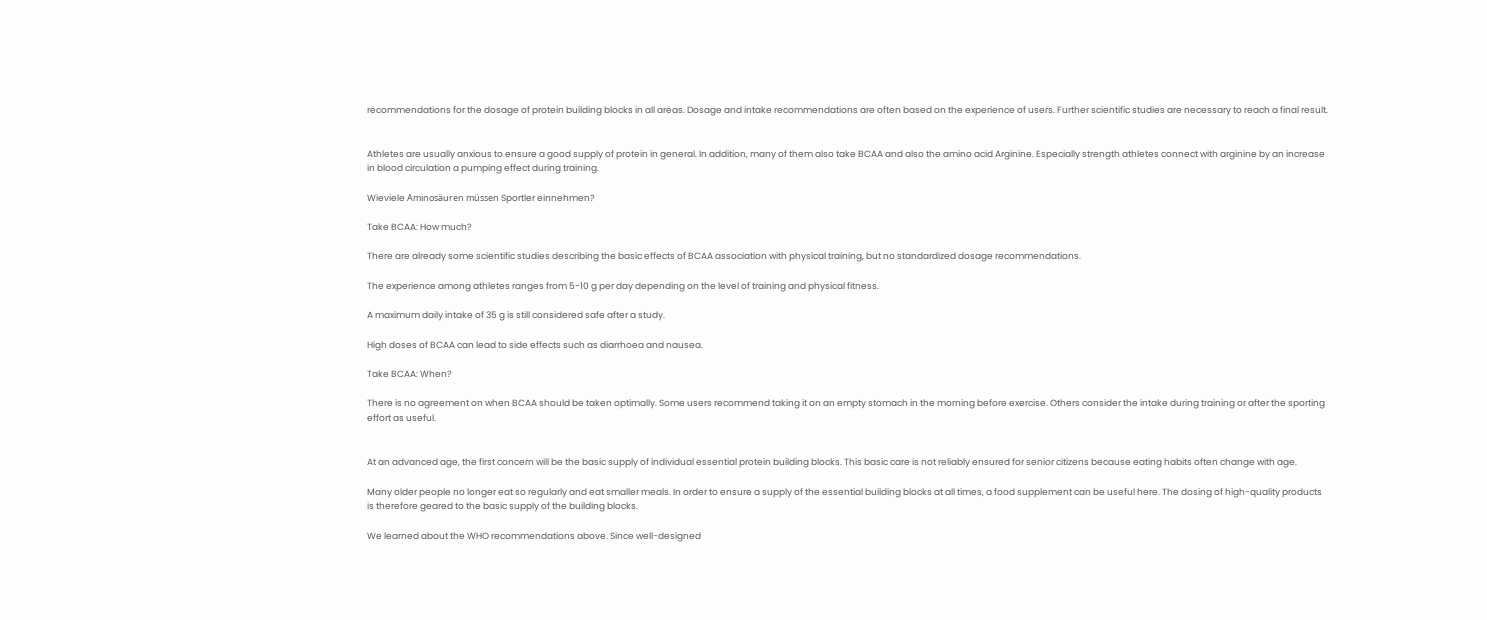recommendations for the dosage of protein building blocks in all areas. Dosage and intake recommendations are often based on the experience of users. Further scientific studies are necessary to reach a final result.


Athletes are usually anxious to ensure a good supply of protein in general. In addition, many of them also take BCAA and also the amino acid Arginine. Especially strength athletes connect with arginine by an increase in blood circulation a pumping effect during training.

Wieviele Aminosäuren müssen Sportler einnehmen?

Take BCAA: How much?

There are already some scientific studies describing the basic effects of BCAA association with physical training, but no standardized dosage recommendations.

The experience among athletes ranges from 5-10 g per day depending on the level of training and physical fitness.

A maximum daily intake of 35 g is still considered safe after a study.

High doses of BCAA can lead to side effects such as diarrhoea and nausea.

Take BCAA: When?

There is no agreement on when BCAA should be taken optimally. Some users recommend taking it on an empty stomach in the morning before exercise. Others consider the intake during training or after the sporting effort as useful.


At an advanced age, the first concern will be the basic supply of individual essential protein building blocks. This basic care is not reliably ensured for senior citizens because eating habits often change with age.

Many older people no longer eat so regularly and eat smaller meals. In order to ensure a supply of the essential building blocks at all times, a food supplement can be useful here. The dosing of high-quality products is therefore geared to the basic supply of the building blocks.

We learned about the WHO recommendations above. Since well-designed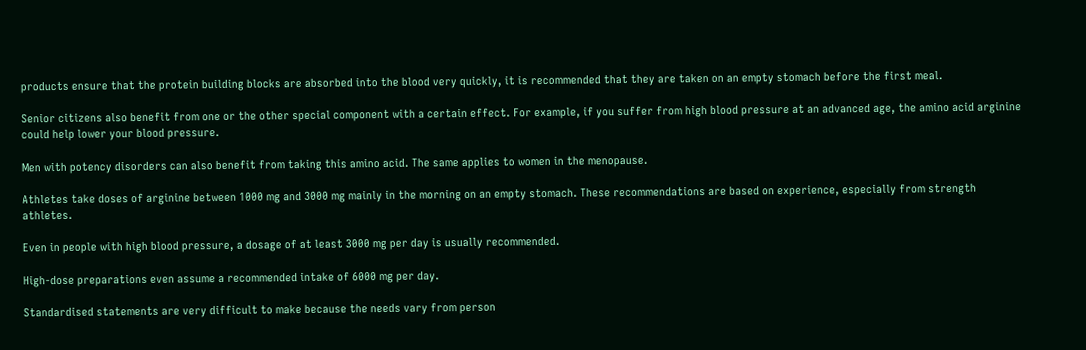products ensure that the protein building blocks are absorbed into the blood very quickly, it is recommended that they are taken on an empty stomach before the first meal.

Senior citizens also benefit from one or the other special component with a certain effect. For example, if you suffer from high blood pressure at an advanced age, the amino acid arginine could help lower your blood pressure.

Men with potency disorders can also benefit from taking this amino acid. The same applies to women in the menopause.

Athletes take doses of arginine between 1000 mg and 3000 mg mainly in the morning on an empty stomach. These recommendations are based on experience, especially from strength athletes.

Even in people with high blood pressure, a dosage of at least 3000 mg per day is usually recommended.

High-dose preparations even assume a recommended intake of 6000 mg per day.

Standardised statements are very difficult to make because the needs vary from person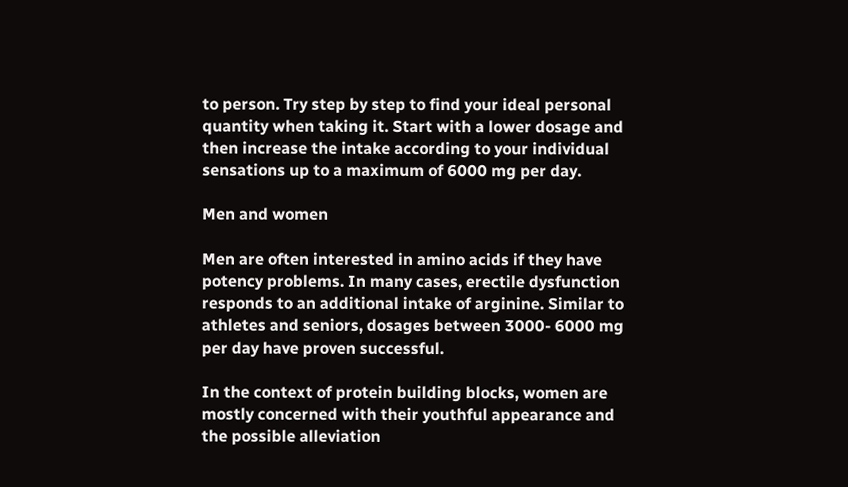to person. Try step by step to find your ideal personal quantity when taking it. Start with a lower dosage and then increase the intake according to your individual sensations up to a maximum of 6000 mg per day.

Men and women

Men are often interested in amino acids if they have potency problems. In many cases, erectile dysfunction responds to an additional intake of arginine. Similar to athletes and seniors, dosages between 3000- 6000 mg per day have proven successful.

In the context of protein building blocks, women are mostly concerned with their youthful appearance and the possible alleviation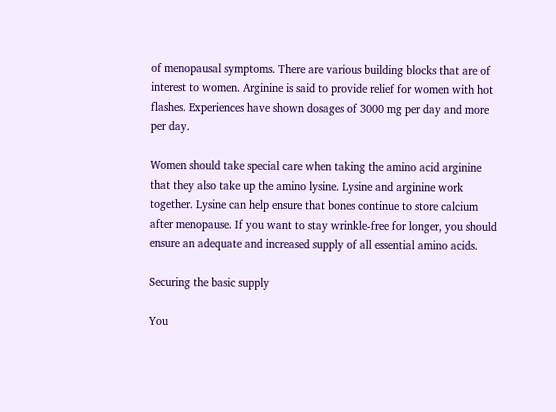of menopausal symptoms. There are various building blocks that are of interest to women. Arginine is said to provide relief for women with hot flashes. Experiences have shown dosages of 3000 mg per day and more per day.

Women should take special care when taking the amino acid arginine that they also take up the amino lysine. Lysine and arginine work together. Lysine can help ensure that bones continue to store calcium after menopause. If you want to stay wrinkle-free for longer, you should ensure an adequate and increased supply of all essential amino acids.

Securing the basic supply

You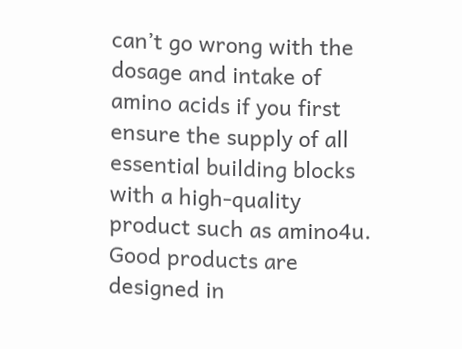can’t go wrong with the dosage and intake of amino acids if you first ensure the supply of all essential building blocks with a high-quality product such as amino4u. Good products are designed in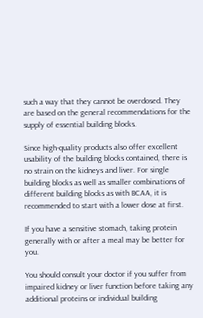such a way that they cannot be overdosed. They are based on the general recommendations for the supply of essential building blocks.

Since high-quality products also offer excellent usability of the building blocks contained, there is no strain on the kidneys and liver. For single building blocks as well as smaller combinations of different building blocks as with BCAA, it is recommended to start with a lower dose at first.

If you have a sensitive stomach, taking protein generally with or after a meal may be better for you.

You should consult your doctor if you suffer from impaired kidney or liver function before taking any additional proteins or individual building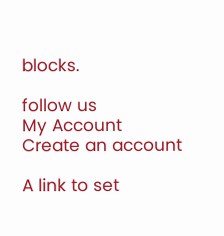blocks.

follow us
My Account
Create an account

A link to set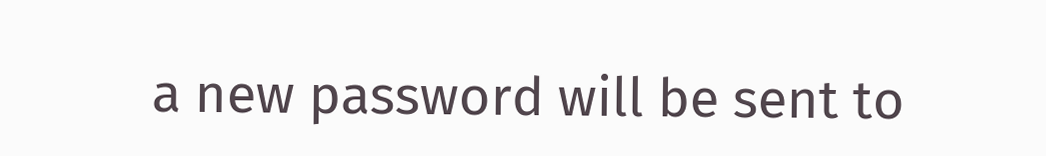a new password will be sent to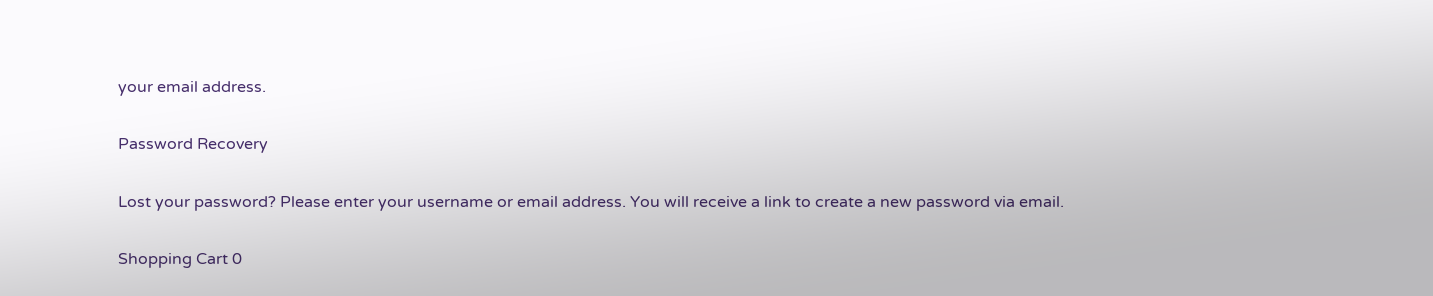your email address.

Password Recovery

Lost your password? Please enter your username or email address. You will receive a link to create a new password via email.

Shopping Cart 0